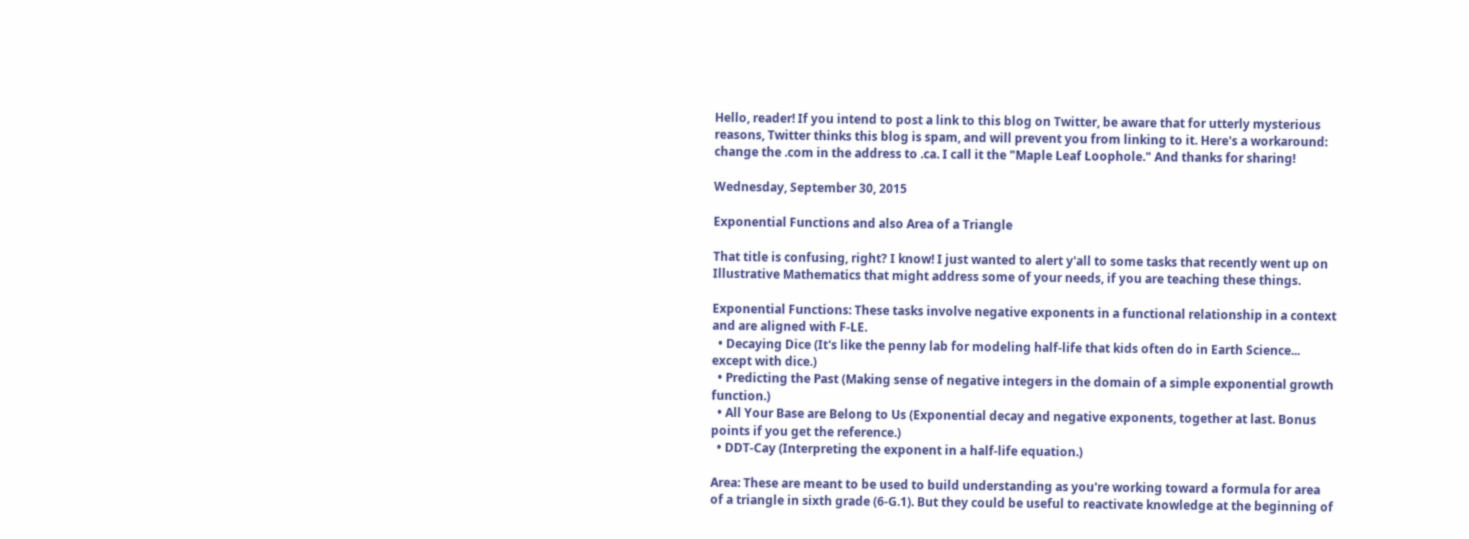Hello, reader! If you intend to post a link to this blog on Twitter, be aware that for utterly mysterious reasons, Twitter thinks this blog is spam, and will prevent you from linking to it. Here's a workaround: change the .com in the address to .ca. I call it the "Maple Leaf Loophole." And thanks for sharing!

Wednesday, September 30, 2015

Exponential Functions and also Area of a Triangle

That title is confusing, right? I know! I just wanted to alert y'all to some tasks that recently went up on Illustrative Mathematics that might address some of your needs, if you are teaching these things.

Exponential Functions: These tasks involve negative exponents in a functional relationship in a context and are aligned with F-LE.
  • Decaying Dice (It's like the penny lab for modeling half-life that kids often do in Earth Science... except with dice.)
  • Predicting the Past (Making sense of negative integers in the domain of a simple exponential growth function.)
  • All Your Base are Belong to Us (Exponential decay and negative exponents, together at last. Bonus points if you get the reference.)
  • DDT-Cay (Interpreting the exponent in a half-life equation.)

Area: These are meant to be used to build understanding as you're working toward a formula for area of a triangle in sixth grade (6-G.1). But they could be useful to reactivate knowledge at the beginning of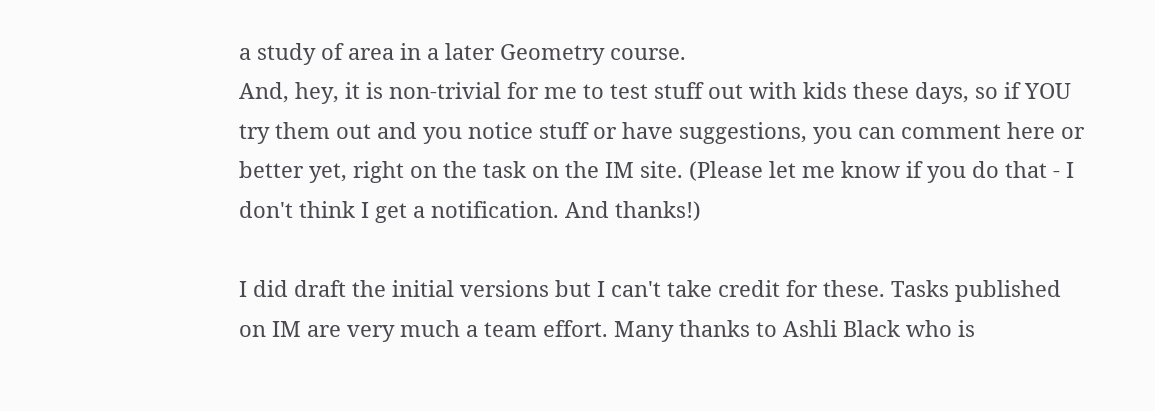a study of area in a later Geometry course.
And, hey, it is non-trivial for me to test stuff out with kids these days, so if YOU try them out and you notice stuff or have suggestions, you can comment here or better yet, right on the task on the IM site. (Please let me know if you do that - I don't think I get a notification. And thanks!)

I did draft the initial versions but I can't take credit for these. Tasks published on IM are very much a team effort. Many thanks to Ashli Black who is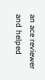an ace reviewer and helped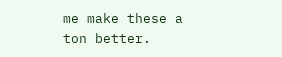me make these a ton better.